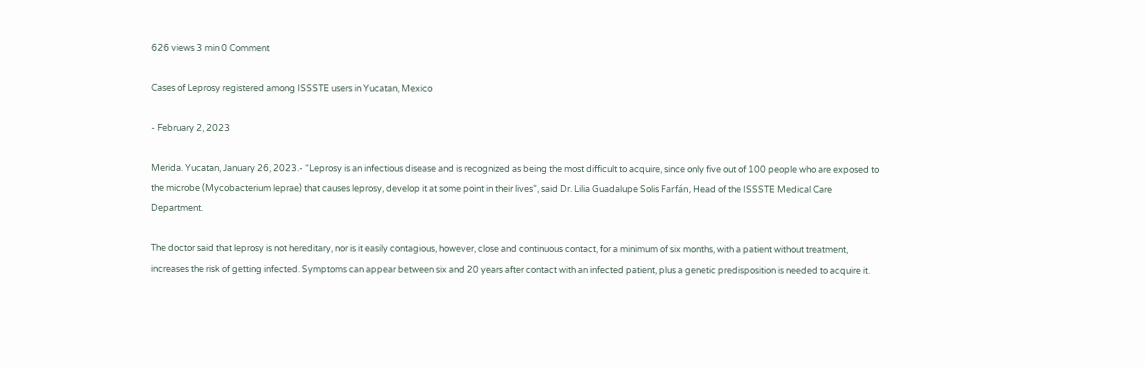626 views 3 min 0 Comment

Cases of Leprosy registered among ISSSTE users in Yucatan, Mexico

- February 2, 2023

Merida. Yucatan, January 26, 2023.- “Leprosy is an infectious disease and is recognized as being the most difficult to acquire, since only five out of 100 people who are exposed to the microbe (Mycobacterium leprae) that causes leprosy, develop it at some point in their lives”, said Dr. Lilia Guadalupe Solis Farfán, Head of the ISSSTE Medical Care Department.

The doctor said that leprosy is not hereditary, nor is it easily contagious, however, close and continuous contact, for a minimum of six months, with a patient without treatment, increases the risk of getting infected. Symptoms can appear between six and 20 years after contact with an infected patient, plus a genetic predisposition is needed to acquire it.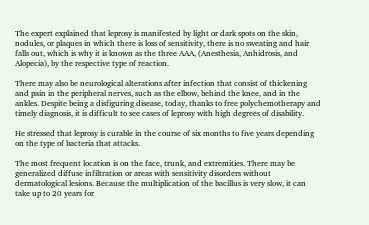The expert explained that leprosy is manifested by light or dark spots on the skin, nodules, or plaques in which there is loss of sensitivity, there is no sweating and hair falls out, which is why it is known as the three AAA, (Anesthesia, Anhidrosis, and Alopecia), by the respective type of reaction.

There may also be neurological alterations after infection that consist of thickening and pain in the peripheral nerves, such as the elbow, behind the knee, and in the ankles. Despite being a disfiguring disease, today, thanks to free polychemotherapy and timely diagnosis, it is difficult to see cases of leprosy with high degrees of disability.

He stressed that leprosy is curable in the course of six months to five years depending on the type of bacteria that attacks.

The most frequent location is on the face, trunk, and extremities. There may be generalized diffuse infiltration or areas with sensitivity disorders without dermatological lesions. Because the multiplication of the bacillus is very slow, it can take up to 20 years for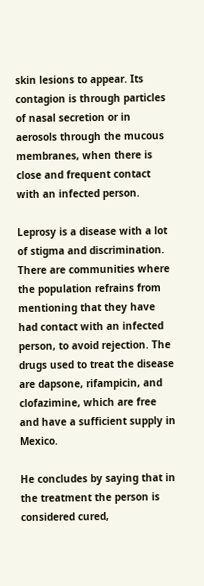skin lesions to appear. Its contagion is through particles of nasal secretion or in aerosols through the mucous membranes, when there is close and frequent contact with an infected person.

Leprosy is a disease with a lot of stigma and discrimination. There are communities where the population refrains from mentioning that they have had contact with an infected person, to avoid rejection. The drugs used to treat the disease are dapsone, rifampicin, and clofazimine, which are free and have a sufficient supply in Mexico.

He concludes by saying that in the treatment the person is considered cured,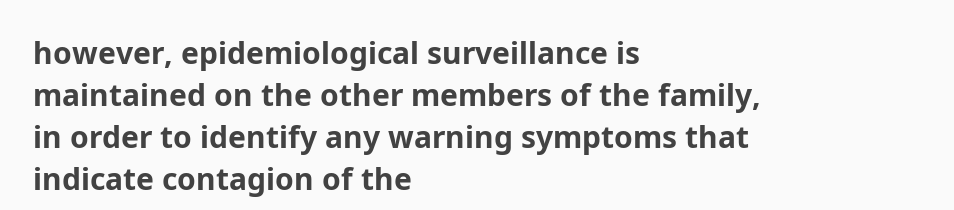however, epidemiological surveillance is maintained on the other members of the family, in order to identify any warning symptoms that indicate contagion of the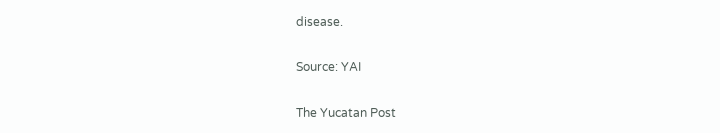disease.

Source: YAI

The Yucatan Post